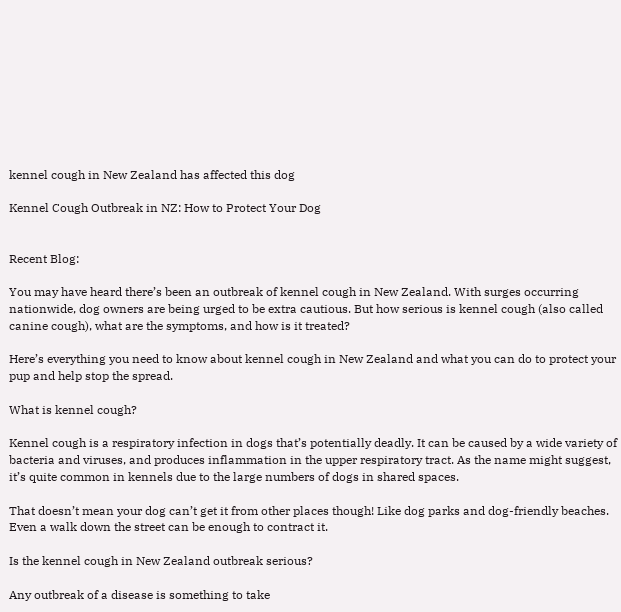kennel cough in New Zealand has affected this dog

Kennel Cough Outbreak in NZ: How to Protect Your Dog


Recent Blog:

You may have heard there’s been an outbreak of kennel cough in New Zealand. With surges occurring nationwide, dog owners are being urged to be extra cautious. But how serious is kennel cough (also called canine cough), what are the symptoms, and how is it treated?

Here’s everything you need to know about kennel cough in New Zealand and what you can do to protect your pup and help stop the spread.

What is kennel cough?

Kennel cough is a respiratory infection in dogs that’s potentially deadly. It can be caused by a wide variety of bacteria and viruses, and produces inflammation in the upper respiratory tract. As the name might suggest, it’s quite common in kennels due to the large numbers of dogs in shared spaces.

That doesn’t mean your dog can’t get it from other places though! Like dog parks and dog-friendly beaches. Even a walk down the street can be enough to contract it.

Is the kennel cough in New Zealand outbreak serious?

Any outbreak of a disease is something to take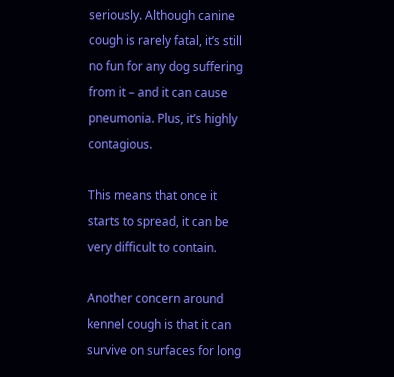seriously. Although canine cough is rarely fatal, it’s still no fun for any dog suffering from it – and it can cause pneumonia. Plus, it’s highly contagious.

This means that once it starts to spread, it can be very difficult to contain.

Another concern around kennel cough is that it can survive on surfaces for long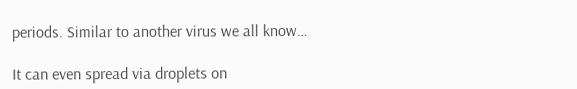periods. Similar to another virus we all know…

It can even spread via droplets on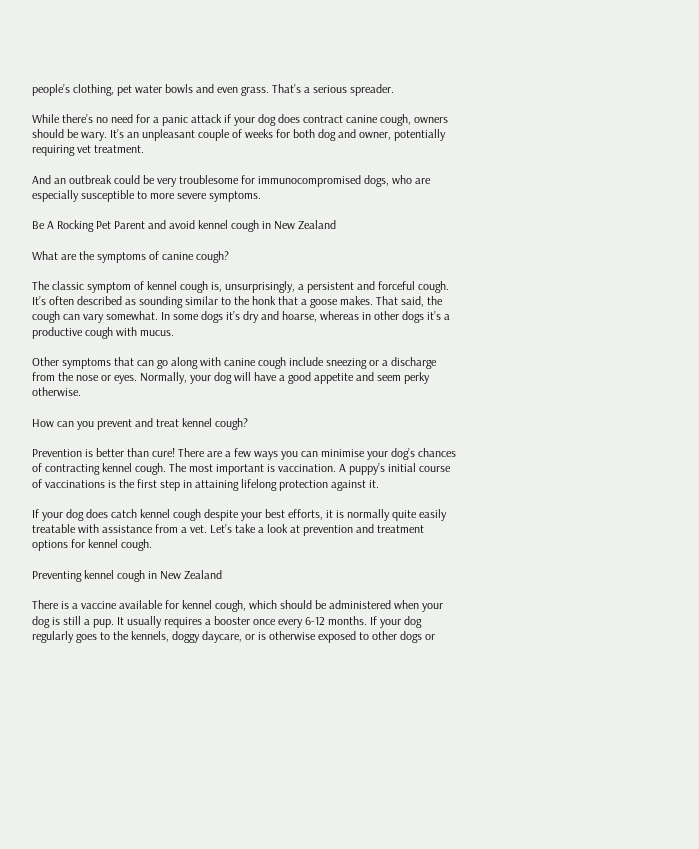people’s clothing, pet water bowls and even grass. That’s a serious spreader.

While there’s no need for a panic attack if your dog does contract canine cough, owners should be wary. It’s an unpleasant couple of weeks for both dog and owner, potentially requiring vet treatment.

And an outbreak could be very troublesome for immunocompromised dogs, who are especially susceptible to more severe symptoms.

Be A Rocking Pet Parent and avoid kennel cough in New Zealand

What are the symptoms of canine cough?

The classic symptom of kennel cough is, unsurprisingly, a persistent and forceful cough. It’s often described as sounding similar to the honk that a goose makes. That said, the cough can vary somewhat. In some dogs it’s dry and hoarse, whereas in other dogs it’s a productive cough with mucus.

Other symptoms that can go along with canine cough include sneezing or a discharge from the nose or eyes. Normally, your dog will have a good appetite and seem perky otherwise.

How can you prevent and treat kennel cough?

Prevention is better than cure! There are a few ways you can minimise your dog’s chances of contracting kennel cough. The most important is vaccination. A puppy’s initial course of vaccinations is the first step in attaining lifelong protection against it.

If your dog does catch kennel cough despite your best efforts, it is normally quite easily treatable with assistance from a vet. Let’s take a look at prevention and treatment options for kennel cough.

Preventing kennel cough in New Zealand

There is a vaccine available for kennel cough, which should be administered when your dog is still a pup. It usually requires a booster once every 6-12 months. If your dog regularly goes to the kennels, doggy daycare, or is otherwise exposed to other dogs or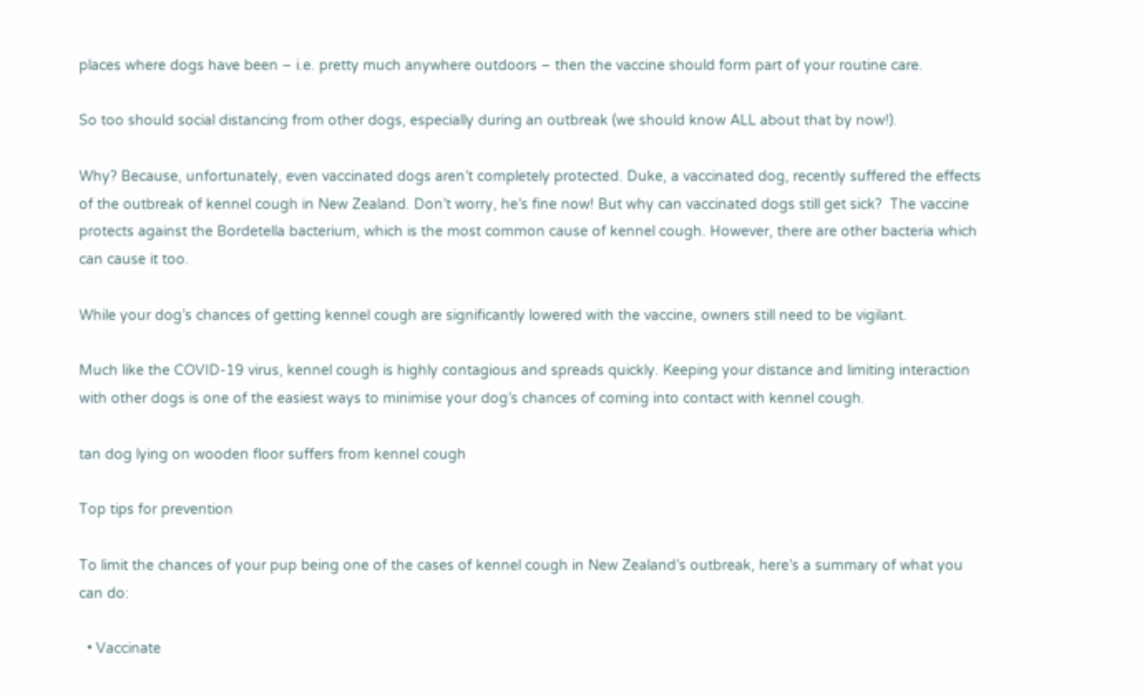places where dogs have been – i.e. pretty much anywhere outdoors – then the vaccine should form part of your routine care.

So too should social distancing from other dogs, especially during an outbreak (we should know ALL about that by now!).

Why? Because, unfortunately, even vaccinated dogs aren’t completely protected. Duke, a vaccinated dog, recently suffered the effects of the outbreak of kennel cough in New Zealand. Don’t worry, he’s fine now! But why can vaccinated dogs still get sick?  The vaccine protects against the Bordetella bacterium, which is the most common cause of kennel cough. However, there are other bacteria which can cause it too.

While your dog’s chances of getting kennel cough are significantly lowered with the vaccine, owners still need to be vigilant.

Much like the COVID-19 virus, kennel cough is highly contagious and spreads quickly. Keeping your distance and limiting interaction with other dogs is one of the easiest ways to minimise your dog’s chances of coming into contact with kennel cough.

tan dog lying on wooden floor suffers from kennel cough

Top tips for prevention

To limit the chances of your pup being one of the cases of kennel cough in New Zealand’s outbreak, here’s a summary of what you can do:

  • Vaccinate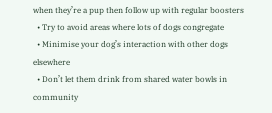when they’re a pup then follow up with regular boosters
  • Try to avoid areas where lots of dogs congregate
  • Minimise your dog’s interaction with other dogs elsewhere
  • Don’t let them drink from shared water bowls in community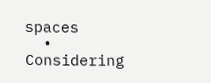spaces
  • Considering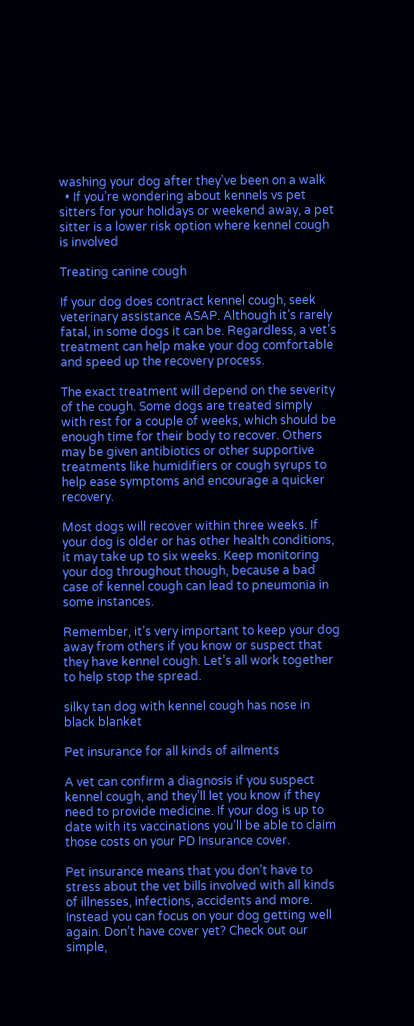washing your dog after they’ve been on a walk
  • If you’re wondering about kennels vs pet sitters for your holidays or weekend away, a pet sitter is a lower risk option where kennel cough is involved

Treating canine cough

If your dog does contract kennel cough, seek veterinary assistance ASAP. Although it’s rarely fatal, in some dogs it can be. Regardless, a vet’s treatment can help make your dog comfortable and speed up the recovery process.

The exact treatment will depend on the severity of the cough. Some dogs are treated simply with rest for a couple of weeks, which should be enough time for their body to recover. Others may be given antibiotics or other supportive treatments like humidifiers or cough syrups to help ease symptoms and encourage a quicker recovery.

Most dogs will recover within three weeks. If your dog is older or has other health conditions, it may take up to six weeks. Keep monitoring your dog throughout though, because a bad case of kennel cough can lead to pneumonia in some instances.

Remember, it’s very important to keep your dog away from others if you know or suspect that they have kennel cough. Let’s all work together to help stop the spread.

silky tan dog with kennel cough has nose in black blanket

Pet insurance for all kinds of ailments

A vet can confirm a diagnosis if you suspect kennel cough, and they’ll let you know if they need to provide medicine. If your dog is up to date with its vaccinations you’ll be able to claim those costs on your PD Insurance cover.

Pet insurance means that you don’t have to stress about the vet bills involved with all kinds of illnesses, infections, accidents and more. Instead you can focus on your dog getting well again. Don’t have cover yet? Check out our simple,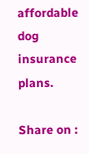affordable dog insurance plans.

Share on :